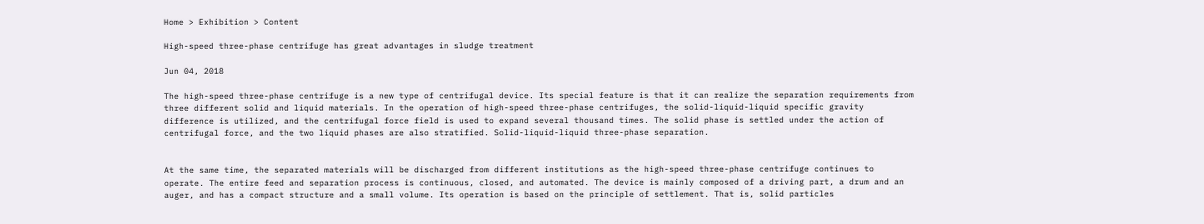Home > Exhibition > Content

High-speed three-phase centrifuge has great advantages in sludge treatment

Jun 04, 2018

The high-speed three-phase centrifuge is a new type of centrifugal device. Its special feature is that it can realize the separation requirements from three different solid and liquid materials. In the operation of high-speed three-phase centrifuges, the solid-liquid-liquid specific gravity difference is utilized, and the centrifugal force field is used to expand several thousand times. The solid phase is settled under the action of centrifugal force, and the two liquid phases are also stratified. Solid-liquid-liquid three-phase separation.


At the same time, the separated materials will be discharged from different institutions as the high-speed three-phase centrifuge continues to operate. The entire feed and separation process is continuous, closed, and automated. The device is mainly composed of a driving part, a drum and an auger, and has a compact structure and a small volume. Its operation is based on the principle of settlement. That is, solid particles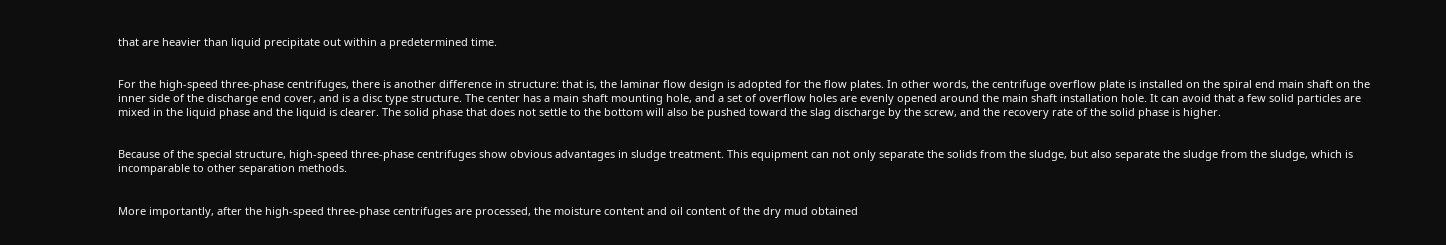that are heavier than liquid precipitate out within a predetermined time.


For the high-speed three-phase centrifuges, there is another difference in structure: that is, the laminar flow design is adopted for the flow plates. In other words, the centrifuge overflow plate is installed on the spiral end main shaft on the inner side of the discharge end cover, and is a disc type structure. The center has a main shaft mounting hole, and a set of overflow holes are evenly opened around the main shaft installation hole. It can avoid that a few solid particles are mixed in the liquid phase and the liquid is clearer. The solid phase that does not settle to the bottom will also be pushed toward the slag discharge by the screw, and the recovery rate of the solid phase is higher.


Because of the special structure, high-speed three-phase centrifuges show obvious advantages in sludge treatment. This equipment can not only separate the solids from the sludge, but also separate the sludge from the sludge, which is incomparable to other separation methods.


More importantly, after the high-speed three-phase centrifuges are processed, the moisture content and oil content of the dry mud obtained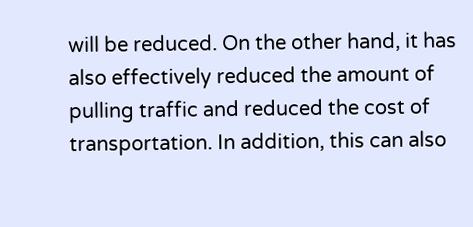will be reduced. On the other hand, it has also effectively reduced the amount of pulling traffic and reduced the cost of transportation. In addition, this can also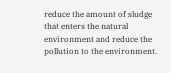reduce the amount of sludge that enters the natural environment and reduce the pollution to the environment.